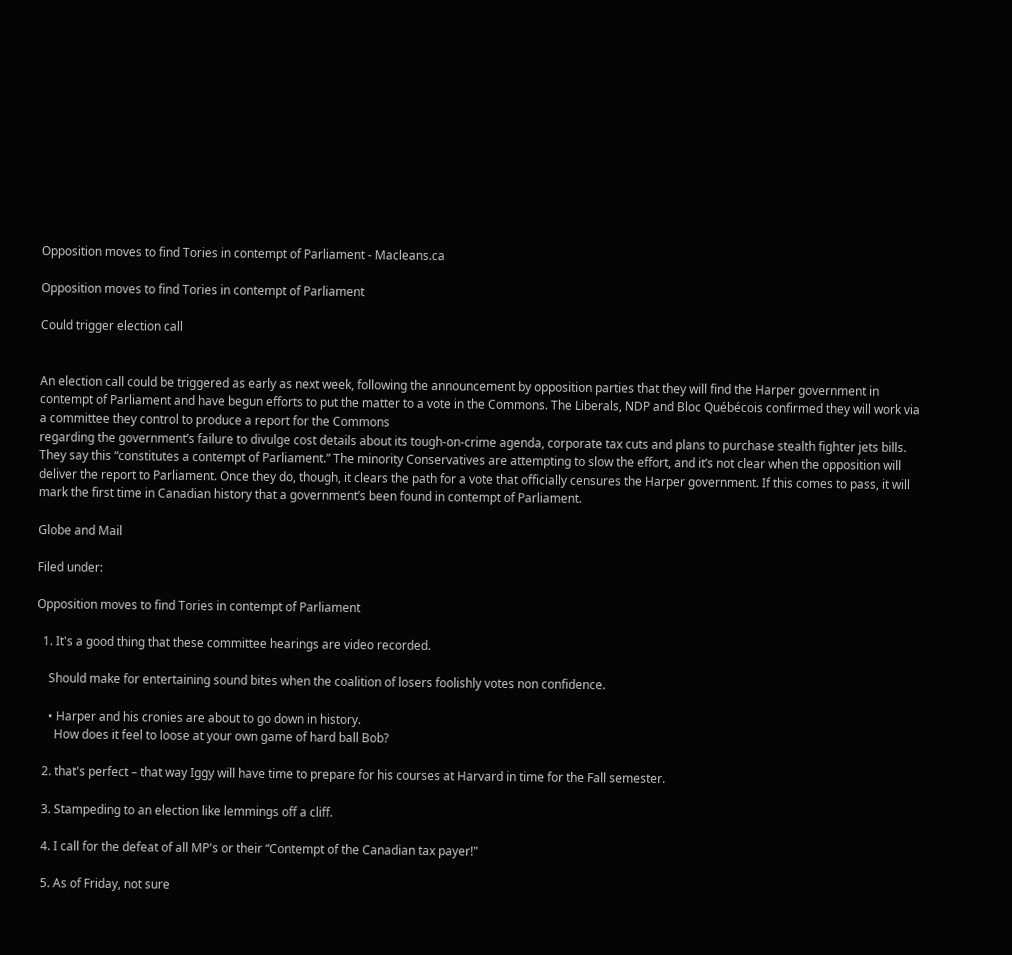Opposition moves to find Tories in contempt of Parliament - Macleans.ca

Opposition moves to find Tories in contempt of Parliament

Could trigger election call


An election call could be triggered as early as next week, following the announcement by opposition parties that they will find the Harper government in contempt of Parliament and have begun efforts to put the matter to a vote in the Commons. The Liberals, NDP and Bloc Québécois confirmed they will work via a committee they control to produce a report for the Commons
regarding the government’s failure to divulge cost details about its tough-on-crime agenda, corporate tax cuts and plans to purchase stealth fighter jets bills. They say this “constitutes a contempt of Parliament.” The minority Conservatives are attempting to slow the effort, and it’s not clear when the opposition will deliver the report to Parliament. Once they do, though, it clears the path for a vote that officially censures the Harper government. If this comes to pass, it will mark the first time in Canadian history that a government’s been found in contempt of Parliament.

Globe and Mail

Filed under:

Opposition moves to find Tories in contempt of Parliament

  1. It's a good thing that these committee hearings are video recorded.

    Should make for entertaining sound bites when the coalition of losers foolishly votes non confidence.

    • Harper and his cronies are about to go down in history.
      How does it feel to loose at your own game of hard ball Bob?

  2. that's perfect – that way Iggy will have time to prepare for his courses at Harvard in time for the Fall semester.

  3. Stampeding to an election like lemmings off a cliff.

  4. I call for the defeat of all MP's or their “Contempt of the Canadian tax payer!"

  5. As of Friday, not sure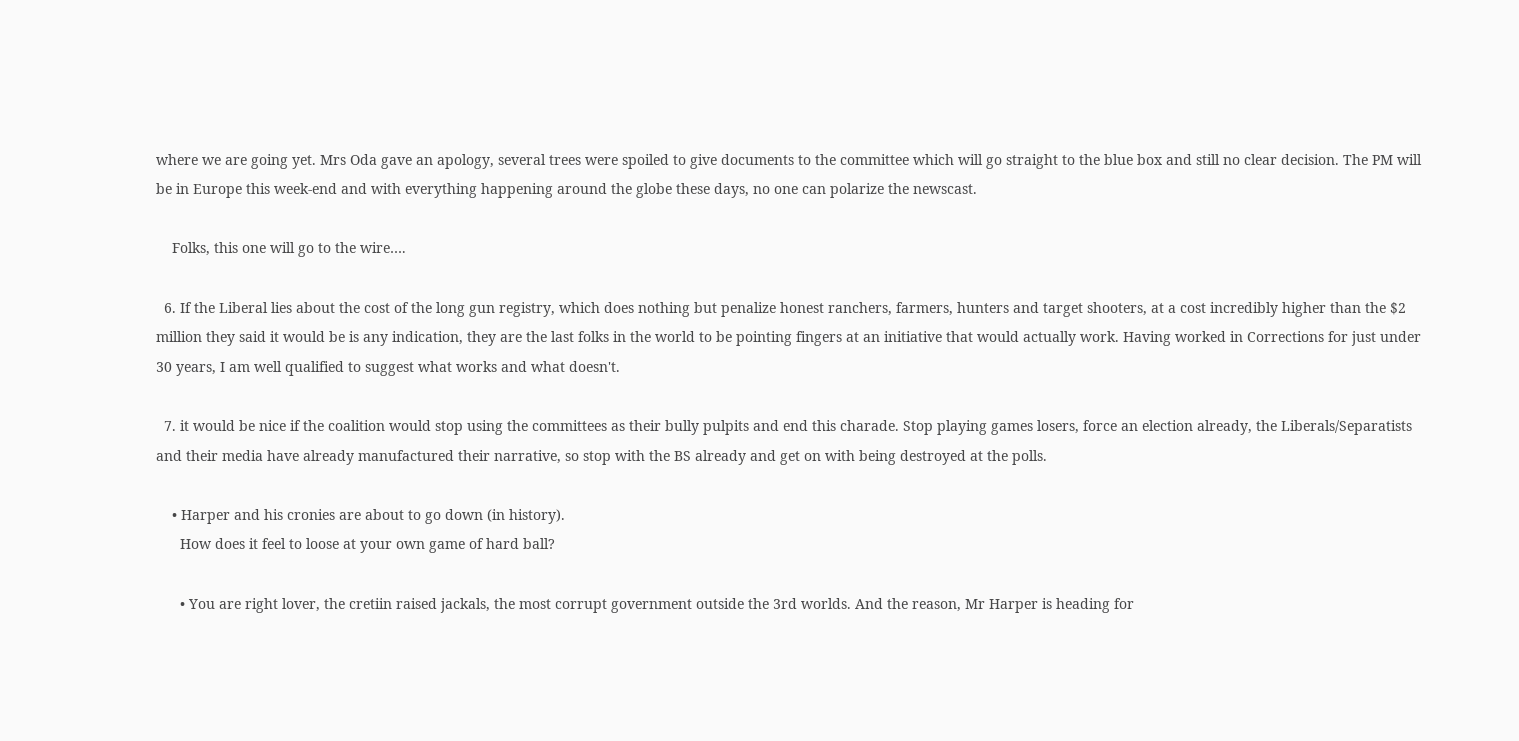where we are going yet. Mrs Oda gave an apology, several trees were spoiled to give documents to the committee which will go straight to the blue box and still no clear decision. The PM will be in Europe this week-end and with everything happening around the globe these days, no one can polarize the newscast.

    Folks, this one will go to the wire….

  6. If the Liberal lies about the cost of the long gun registry, which does nothing but penalize honest ranchers, farmers, hunters and target shooters, at a cost incredibly higher than the $2 million they said it would be is any indication, they are the last folks in the world to be pointing fingers at an initiative that would actually work. Having worked in Corrections for just under 30 years, I am well qualified to suggest what works and what doesn't.

  7. it would be nice if the coalition would stop using the committees as their bully pulpits and end this charade. Stop playing games losers, force an election already, the Liberals/Separatists and their media have already manufactured their narrative, so stop with the BS already and get on with being destroyed at the polls.

    • Harper and his cronies are about to go down (in history).
      How does it feel to loose at your own game of hard ball?

      • You are right lover, the cretiin raised jackals, the most corrupt government outside the 3rd worlds. And the reason, Mr Harper is heading for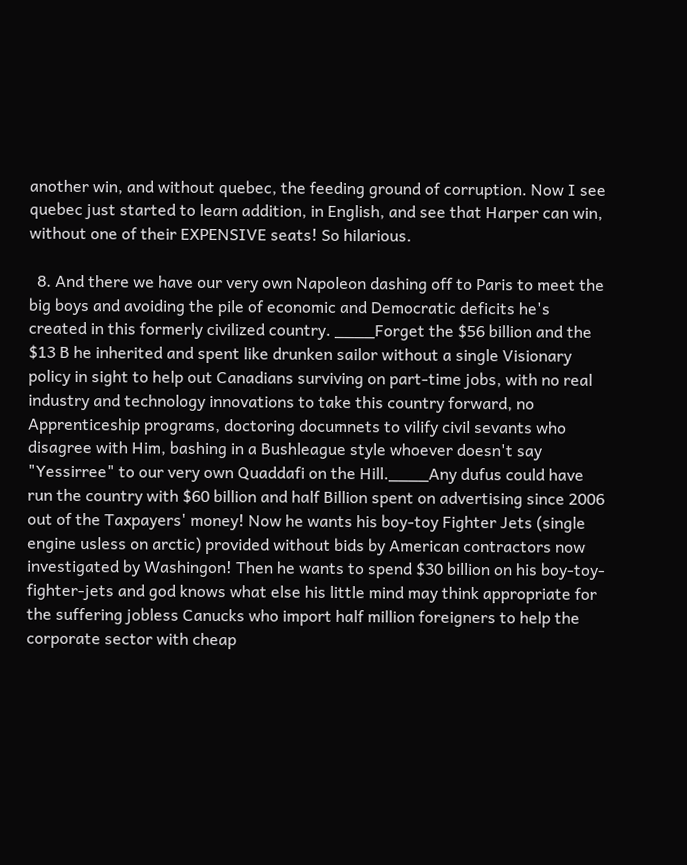another win, and without quebec, the feeding ground of corruption. Now I see quebec just started to learn addition, in English, and see that Harper can win, without one of their EXPENSIVE seats! So hilarious.

  8. And there we have our very own Napoleon dashing off to Paris to meet the big boys and avoiding the pile of economic and Democratic deficits he's created in this formerly civilized country. ____Forget the $56 billion and the $13 B he inherited and spent like drunken sailor without a single Visionary policy in sight to help out Canadians surviving on part-time jobs, with no real industry and technology innovations to take this country forward, no Apprenticeship programs, doctoring documnets to vilify civil sevants who disagree with Him, bashing in a Bushleague style whoever doesn't say "Yessirree" to our very own Quaddafi on the Hill.____Any dufus could have run the country with $60 billion and half Billion spent on advertising since 2006 out of the Taxpayers' money! Now he wants his boy-toy Fighter Jets (single engine usless on arctic) provided without bids by American contractors now investigated by Washingon! Then he wants to spend $30 billion on his boy-toy-fighter-jets and god knows what else his little mind may think appropriate for the suffering jobless Canucks who import half million foreigners to help the corporate sector with cheap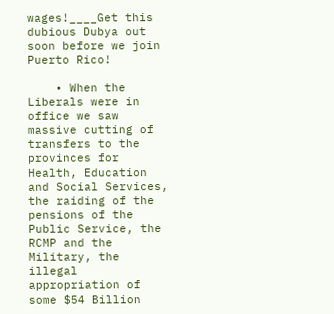wages!____Get this dubious Dubya out soon before we join Puerto Rico!

    • When the Liberals were in office we saw massive cutting of transfers to the provinces for Health, Education and Social Services, the raiding of the pensions of the Public Service, the RCMP and the Military, the illegal appropriation of some $54 Billion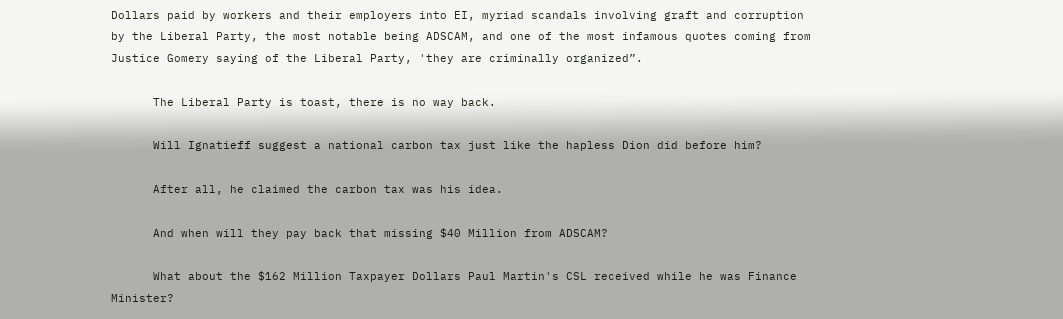Dollars paid by workers and their employers into EI, myriad scandals involving graft and corruption by the Liberal Party, the most notable being ADSCAM, and one of the most infamous quotes coming from Justice Gomery saying of the Liberal Party, 'they are criminally organized”.

      The Liberal Party is toast, there is no way back.

      Will Ignatieff suggest a national carbon tax just like the hapless Dion did before him?

      After all, he claimed the carbon tax was his idea.

      And when will they pay back that missing $40 Million from ADSCAM?

      What about the $162 Million Taxpayer Dollars Paul Martin's CSL received while he was Finance Minister?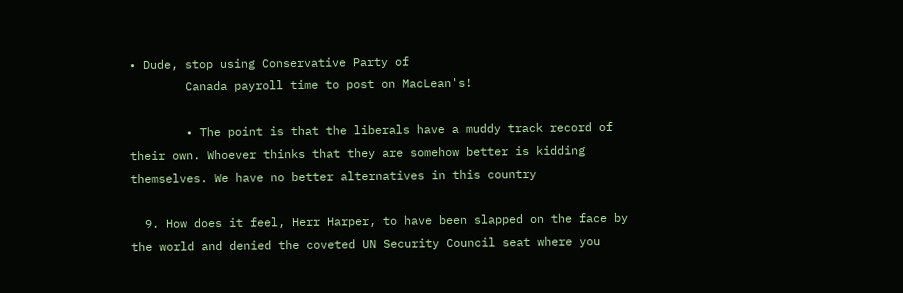• Dude, stop using Conservative Party of
        Canada payroll time to post on MacLean's!

        • The point is that the liberals have a muddy track record of their own. Whoever thinks that they are somehow better is kidding themselves. We have no better alternatives in this country

  9. How does it feel, Herr Harper, to have been slapped on the face by the world and denied the coveted UN Security Council seat where you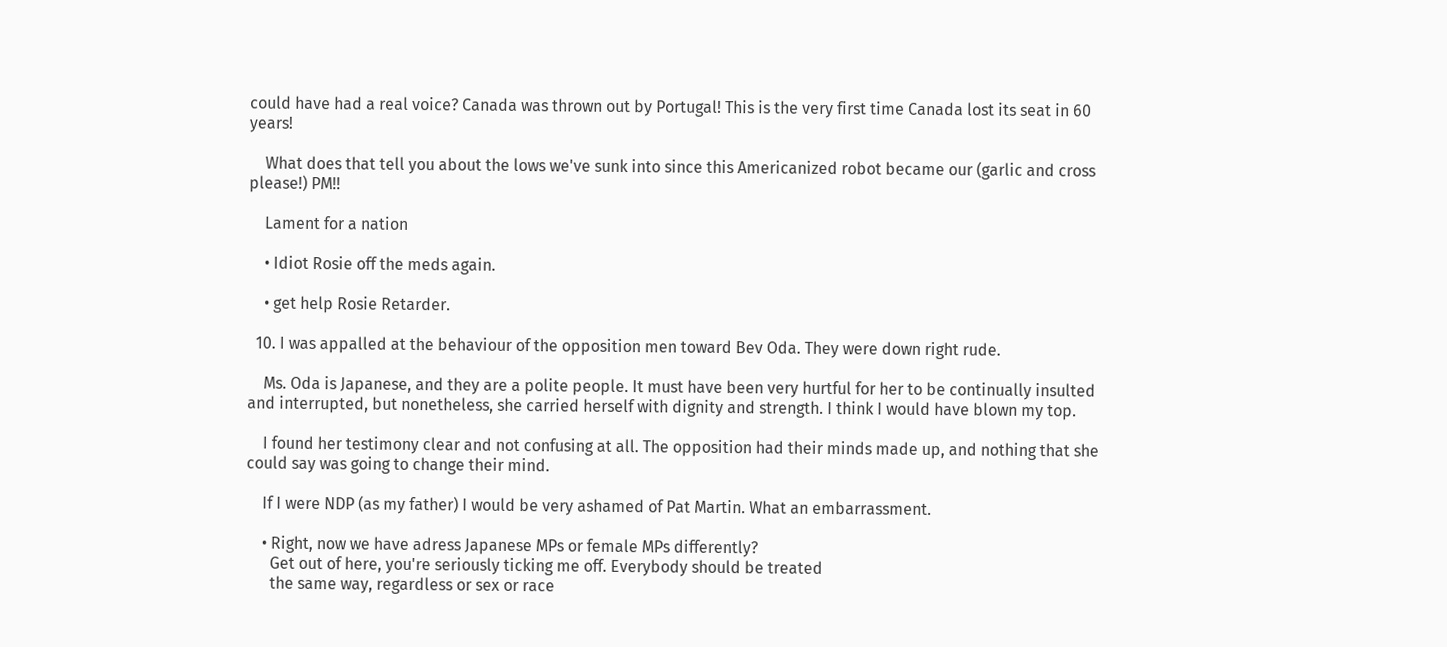could have had a real voice? Canada was thrown out by Portugal! This is the very first time Canada lost its seat in 60 years!

    What does that tell you about the lows we've sunk into since this Americanized robot became our (garlic and cross please!) PM!!

    Lament for a nation

    • Idiot Rosie off the meds again.

    • get help Rosie Retarder.

  10. I was appalled at the behaviour of the opposition men toward Bev Oda. They were down right rude.

    Ms. Oda is Japanese, and they are a polite people. It must have been very hurtful for her to be continually insulted and interrupted, but nonetheless, she carried herself with dignity and strength. I think I would have blown my top.

    I found her testimony clear and not confusing at all. The opposition had their minds made up, and nothing that she could say was going to change their mind.

    If I were NDP (as my father) I would be very ashamed of Pat Martin. What an embarrassment.

    • Right, now we have adress Japanese MPs or female MPs differently?
      Get out of here, you're seriously ticking me off. Everybody should be treated
      the same way, regardless or sex or race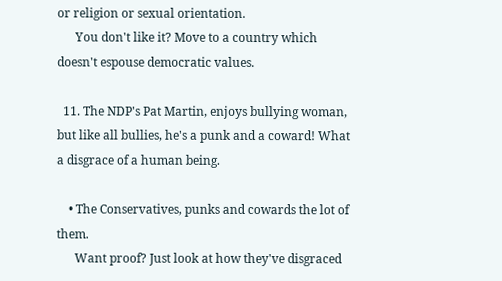or religion or sexual orientation.
      You don't like it? Move to a country which doesn't espouse democratic values.

  11. The NDP's Pat Martin, enjoys bullying woman, but like all bullies, he's a punk and a coward! What a disgrace of a human being.

    • The Conservatives, punks and cowards the lot of them.
      Want proof? Just look at how they've disgraced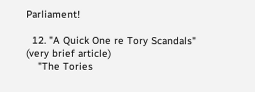Parliament!

  12. "A Quick One re Tory Scandals" (very brief article)
    "The Tories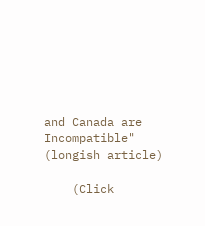and Canada are Incompatible" (longish article)

    (Click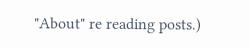"About" re reading posts.)